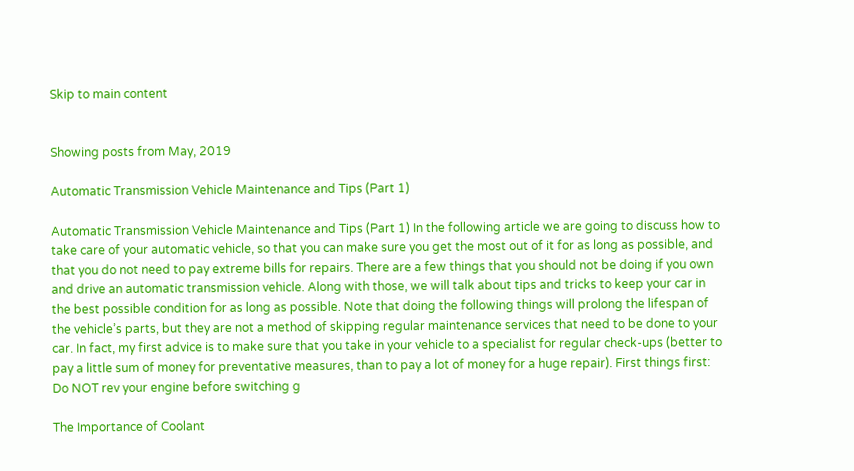Skip to main content


Showing posts from May, 2019

Automatic Transmission Vehicle Maintenance and Tips (Part 1)

Automatic Transmission Vehicle Maintenance and Tips (Part 1) In the following article we are going to discuss how to take care of your automatic vehicle, so that you can make sure you get the most out of it for as long as possible, and that you do not need to pay extreme bills for repairs. There are a few things that you should not be doing if you own and drive an automatic transmission vehicle. Along with those, we will talk about tips and tricks to keep your car in the best possible condition for as long as possible. Note that doing the following things will prolong the lifespan of the vehicle’s parts, but they are not a method of skipping regular maintenance services that need to be done to your car. In fact, my first advice is to make sure that you take in your vehicle to a specialist for regular check-ups (better to pay a little sum of money for preventative measures, than to pay a lot of money for a huge repair). First things first: Do NOT rev your engine before switching g

The Importance of Coolant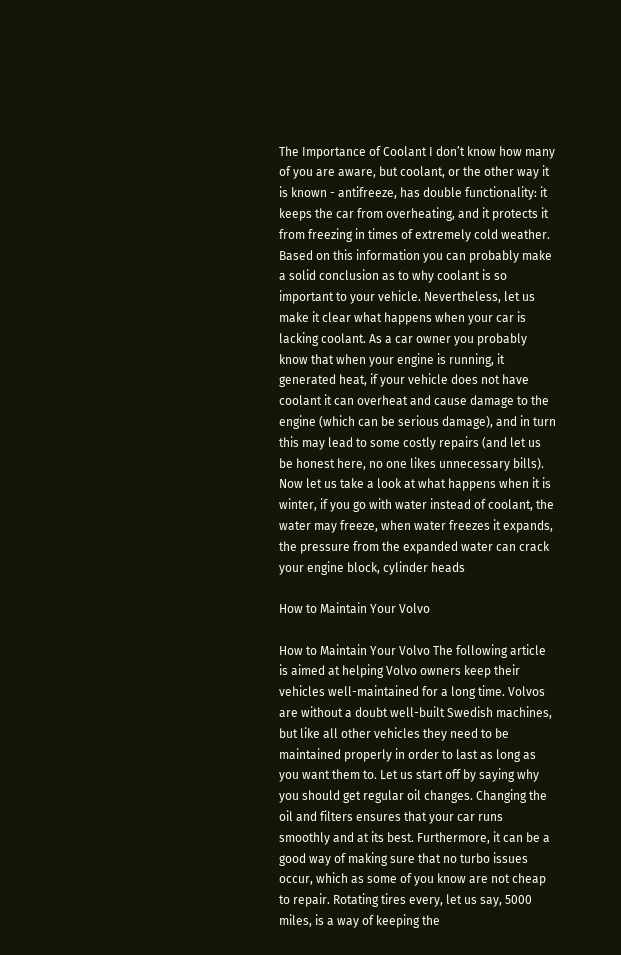The Importance of Coolant I don’t know how many of you are aware, but coolant, or the other way it is known - antifreeze, has double functionality: it keeps the car from overheating, and it protects it from freezing in times of extremely cold weather. Based on this information you can probably make a solid conclusion as to why coolant is so important to your vehicle. Nevertheless, let us make it clear what happens when your car is lacking coolant. As a car owner you probably know that when your engine is running, it generated heat, if your vehicle does not have coolant it can overheat and cause damage to the engine (which can be serious damage), and in turn this may lead to some costly repairs (and let us be honest here, no one likes unnecessary bills). Now let us take a look at what happens when it is winter, if you go with water instead of coolant, the water may freeze, when water freezes it expands, the pressure from the expanded water can crack your engine block, cylinder heads

How to Maintain Your Volvo

How to Maintain Your Volvo The following article is aimed at helping Volvo owners keep their vehicles well-maintained for a long time. Volvos are without a doubt well-built Swedish machines, but like all other vehicles they need to be maintained properly in order to last as long as you want them to. Let us start off by saying why you should get regular oil changes. Changing the oil and filters ensures that your car runs smoothly and at its best. Furthermore, it can be a good way of making sure that no turbo issues occur, which as some of you know are not cheap to repair. Rotating tires every, let us say, 5000 miles, is a way of keeping the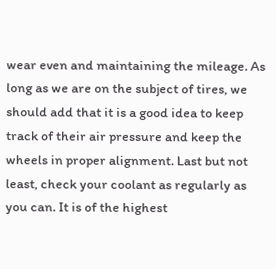wear even and maintaining the mileage. As long as we are on the subject of tires, we should add that it is a good idea to keep track of their air pressure and keep the wheels in proper alignment. Last but not least, check your coolant as regularly as you can. It is of the highest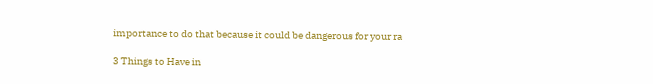importance to do that because it could be dangerous for your ra

3 Things to Have in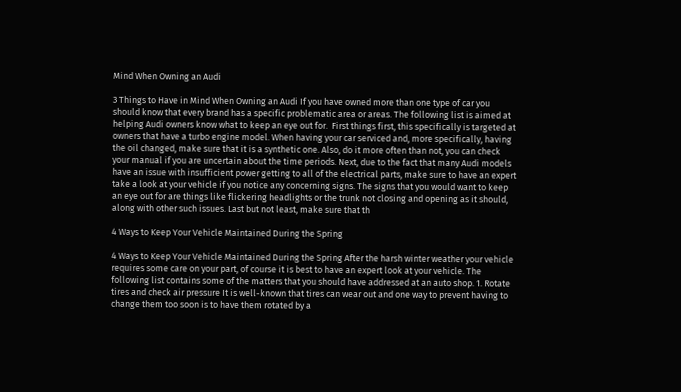Mind When Owning an Audi

3 Things to Have in Mind When Owning an Audi If you have owned more than one type of car you should know that every brand has a specific problematic area or areas. The following list is aimed at helping Audi owners know what to keep an eye out for.  First things first, this specifically is targeted at owners that have a turbo engine model. When having your car serviced and, more specifically, having the oil changed, make sure that it is a synthetic one. Also, do it more often than not, you can check your manual if you are uncertain about the time periods. Next, due to the fact that many Audi models have an issue with insufficient power getting to all of the electrical parts, make sure to have an expert take a look at your vehicle if you notice any concerning signs. The signs that you would want to keep an eye out for are things like flickering headlights or the trunk not closing and opening as it should, along with other such issues. Last but not least, make sure that th

4 Ways to Keep Your Vehicle Maintained During the Spring

4 Ways to Keep Your Vehicle Maintained During the Spring After the harsh winter weather your vehicle requires some care on your part, of course it is best to have an expert look at your vehicle. The following list contains some of the matters that you should have addressed at an auto shop. 1. Rotate tires and check air pressure It is well-known that tires can wear out and one way to prevent having to change them too soon is to have them rotated by a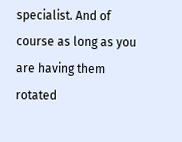specialist. And of course as long as you are having them rotated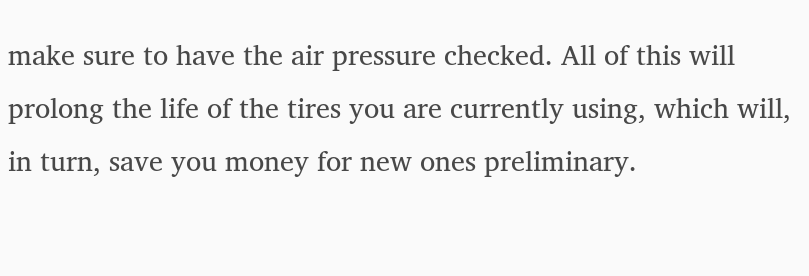make sure to have the air pressure checked. All of this will prolong the life of the tires you are currently using, which will, in turn, save you money for new ones preliminary.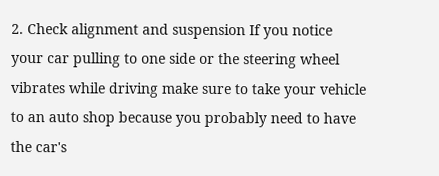2. Check alignment and suspension If you notice your car pulling to one side or the steering wheel vibrates while driving make sure to take your vehicle to an auto shop because you probably need to have the car's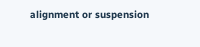alignment or suspension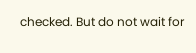checked. But do not wait for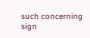such concerning sign